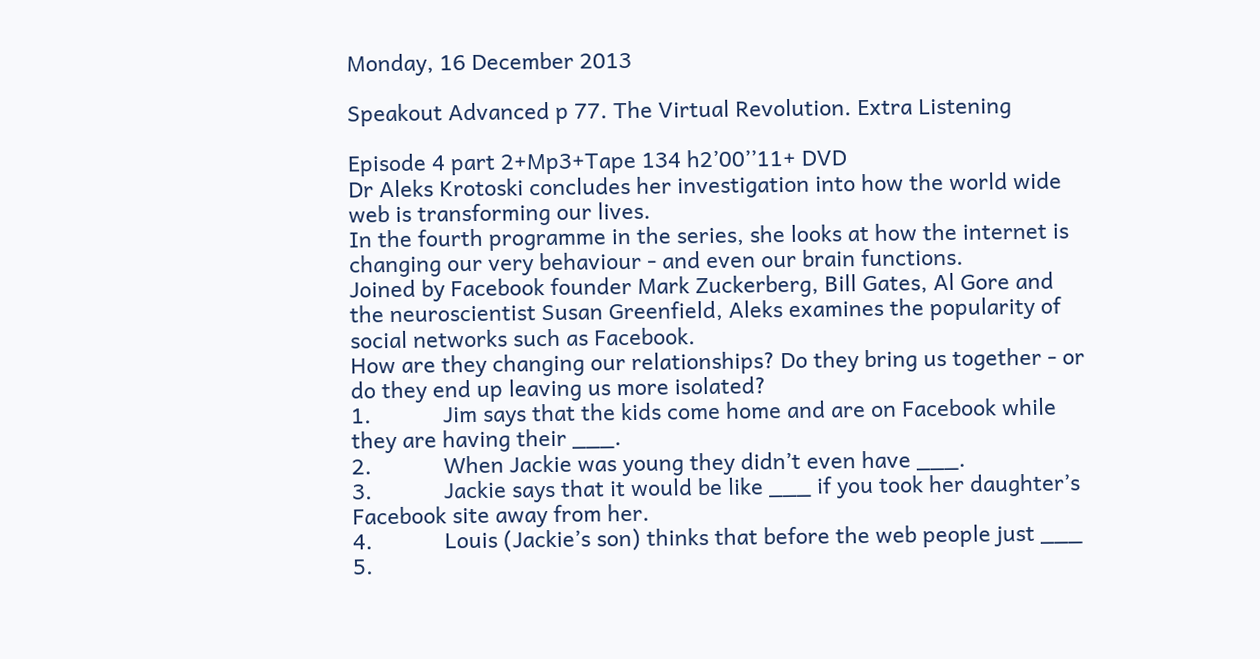Monday, 16 December 2013

Speakout Advanced p 77. The Virtual Revolution. Extra Listening

Episode 4 part 2+Mp3+Tape 134 h2’00’’11+ DVD
Dr Aleks Krotoski concludes her investigation into how the world wide web is transforming our lives.
In the fourth programme in the series, she looks at how the internet is changing our very behaviour - and even our brain functions.
Joined by Facebook founder Mark Zuckerberg, Bill Gates, Al Gore and the neuroscientist Susan Greenfield, Aleks examines the popularity of social networks such as Facebook.
How are they changing our relationships? Do they bring us together - or do they end up leaving us more isolated?
1.            Jim says that the kids come home and are on Facebook while they are having their ___.
2.            When Jackie was young they didn’t even have ___.
3.            Jackie says that it would be like ___ if you took her daughter’s Facebook site away from her.
4.            Louis (Jackie’s son) thinks that before the web people just ___
5.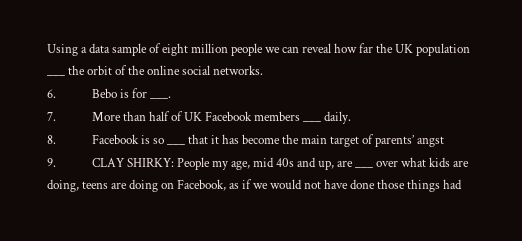Using a data sample of eight million people we can reveal how far the UK population ___ the orbit of the online social networks.
6.            Bebo is for ___.
7.            More than half of UK Facebook members ___ daily.
8.            Facebook is so ___ that it has become the main target of parents’ angst
9.            CLAY SHIRKY: People my age, mid 40s and up, are ___ over what kids are doing, teens are doing on Facebook, as if we would not have done those things had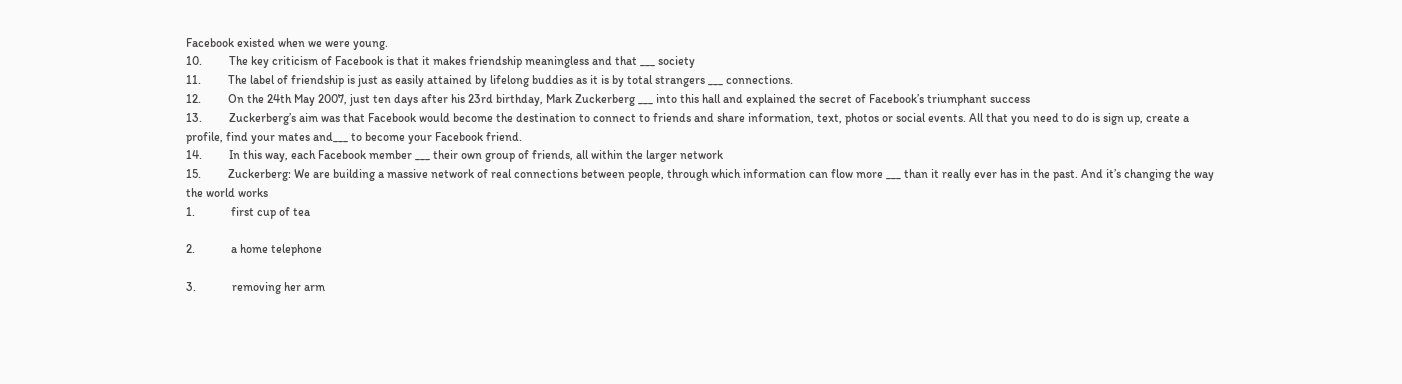Facebook existed when we were young.
10.         The key criticism of Facebook is that it makes friendship meaningless and that ___ society
11.         The label of friendship is just as easily attained by lifelong buddies as it is by total strangers ___ connections.
12.         On the 24th May 2007, just ten days after his 23rd birthday, Mark Zuckerberg ___ into this hall and explained the secret of Facebook’s triumphant success
13.         Zuckerberg’s aim was that Facebook would become the destination to connect to friends and share information, text, photos or social events. All that you need to do is sign up, create a profile, find your mates and___ to become your Facebook friend.
14.         In this way, each Facebook member ___ their own group of friends, all within the larger network
15.         Zuckerberg: We are building a massive network of real connections between people, through which information can flow more ___ than it really ever has in the past. And it’s changing the way the world works
1.            first cup of tea

2.            a home telephone

3.            removing her arm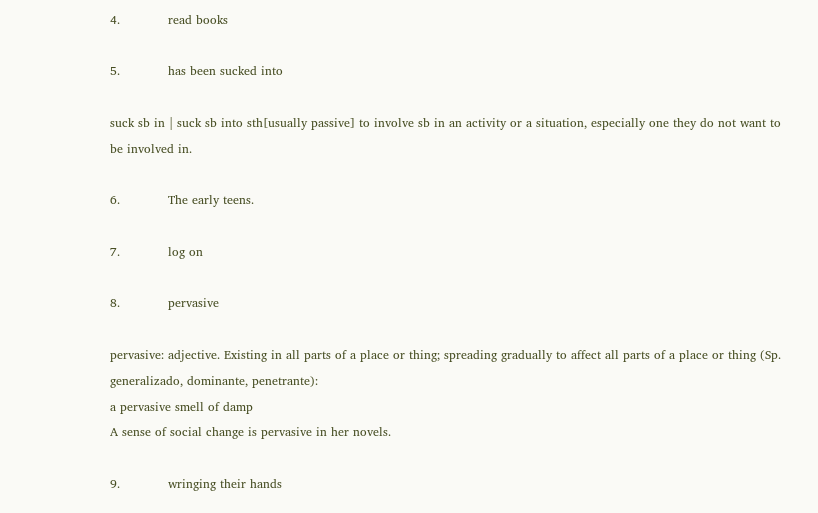4.            read books

5.            has been sucked into

suck sb in | suck sb into sth[usually passive] to involve sb in an activity or a situation, especially one they do not want to be involved in.

6.            The early teens.

7.            log on

8.            pervasive

pervasive: adjective. Existing in all parts of a place or thing; spreading gradually to affect all parts of a place or thing (Sp. generalizado, dominante, penetrante):
a pervasive smell of damp
A sense of social change is pervasive in her novels.

9.            wringing their hands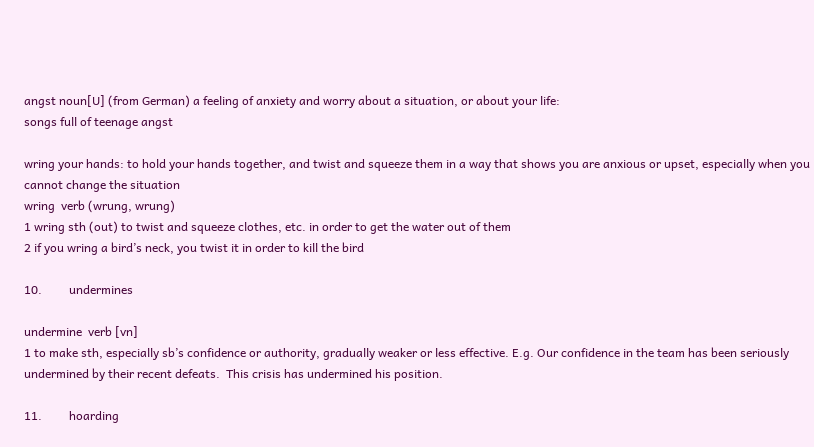angst noun[U] (from German) a feeling of anxiety and worry about a situation, or about your life:
songs full of teenage angst

wring your hands: to hold your hands together, and twist and squeeze them in a way that shows you are anxious or upset, especially when you cannot change the situation
wring  verb (wrung, wrung)
1 wring sth (out) to twist and squeeze clothes, etc. in order to get the water out of them
2 if you wring a bird’s neck, you twist it in order to kill the bird

10.         undermines

undermine  verb [vn]
1 to make sth, especially sb’s confidence or authority, gradually weaker or less effective. E.g. Our confidence in the team has been seriously undermined by their recent defeats.  This crisis has undermined his position.

11.         hoarding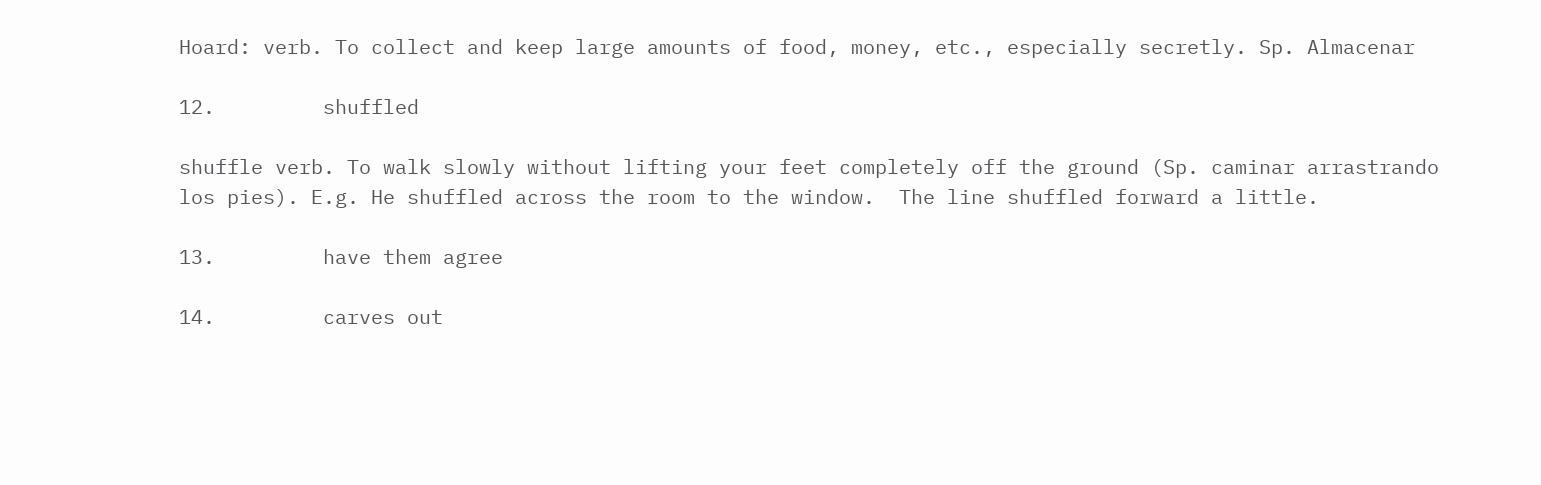Hoard: verb. To collect and keep large amounts of food, money, etc., especially secretly. Sp. Almacenar

12.         shuffled

shuffle verb. To walk slowly without lifting your feet completely off the ground (Sp. caminar arrastrando los pies). E.g. He shuffled across the room to the window.  The line shuffled forward a little.

13.         have them agree

14.         carves out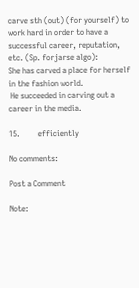carve sth (out) (for yourself) to work hard in order to have a successful career, reputation, etc. (Sp. forjarse algo):
She has carved a place for herself in the fashion world.
 He succeeded in carving out a career in the media.

15.         efficiently

No comments:

Post a Comment

Note: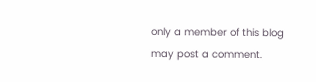only a member of this blog may post a comment.